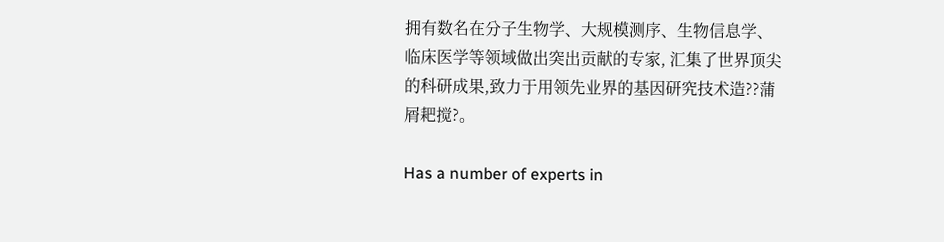拥有数名在分子生物学、大规模测序、生物信息学、临床医学等领域做出突出贡献的专家, 汇集了世界顶尖的科研成果,致力于用领先业界的基因研究技术造??蒲屑耙搅?。

Has a number of experts in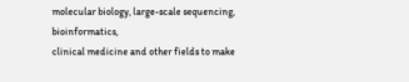molecular biology, large-scale sequencing, bioinformatics,
clinical medicine and other fields to make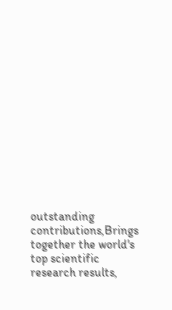outstanding contributions,Brings together the world's top scientific research results,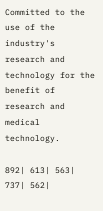Committed to the use of the industry's research and technology for the benefit of research and medical technology.

892| 613| 563| 737| 562|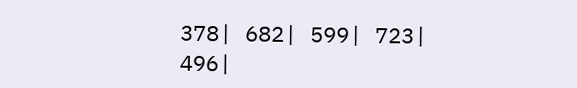378| 682| 599| 723| 496|